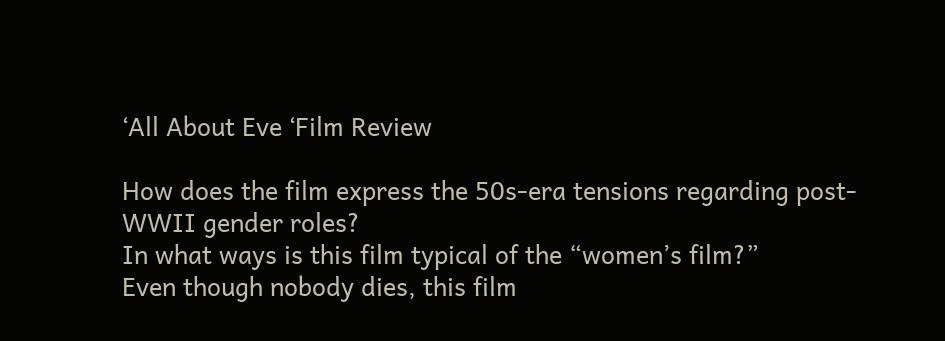‘All About Eve ‘Film Review

How does the film express the 50s-era tensions regarding post-WWII gender roles?
In what ways is this film typical of the “women’s film?”
Even though nobody dies, this film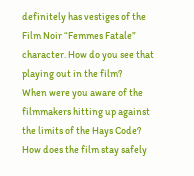definitely has vestiges of the Film Noir “Femmes Fatale” character. How do you see that playing out in the film?
When were you aware of the filmmakers hitting up against the limits of the Hays Code? How does the film stay safely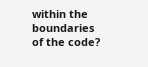within the boundaries of the code?